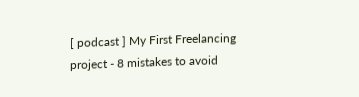[ podcast ] My First Freelancing project - 8 mistakes to avoid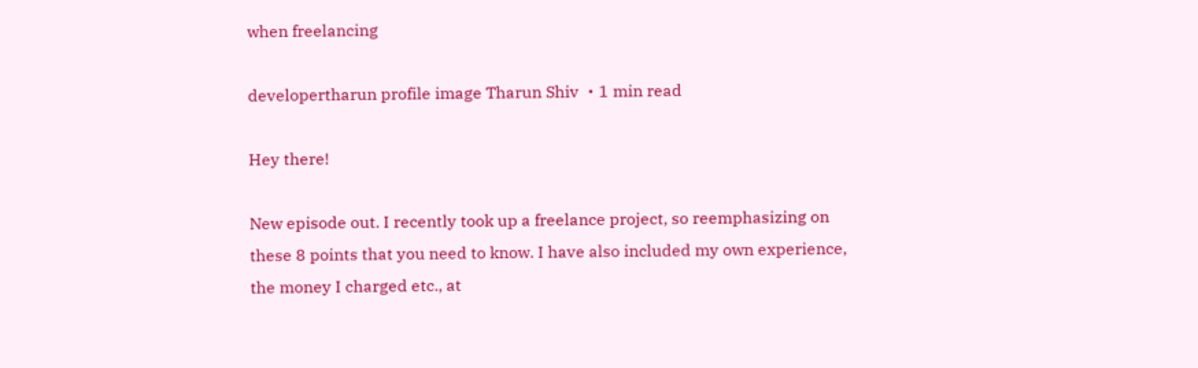when freelancing

developertharun profile image Tharun Shiv ・1 min read

Hey there!

New episode out. I recently took up a freelance project, so reemphasizing on these 8 points that you need to know. I have also included my own experience, the money I charged etc., at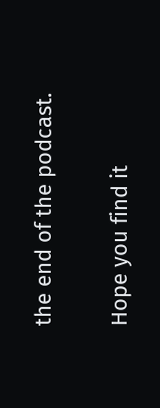the end of the podcast.

Hope you find it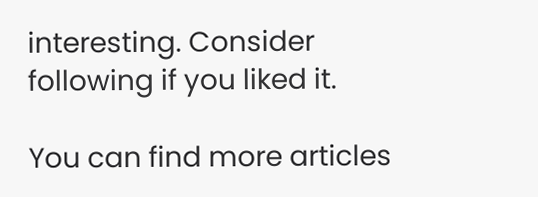interesting. Consider following if you liked it.

You can find more articles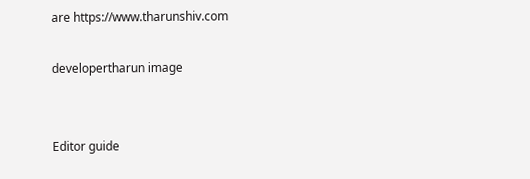are https://www.tharunshiv.com

developertharun image


Editor guide